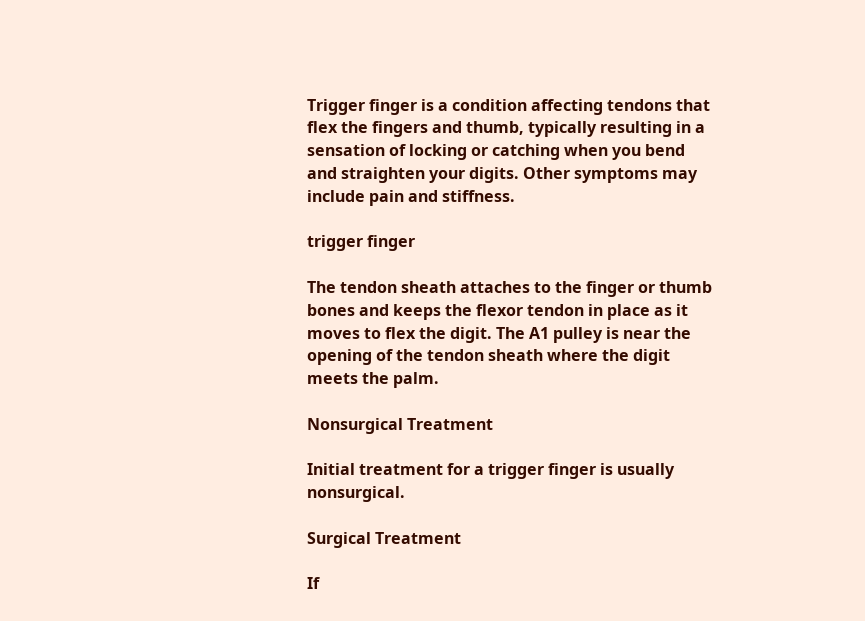Trigger finger is a condition affecting tendons that flex the fingers and thumb, typically resulting in a sensation of locking or catching when you bend and straighten your digits. Other symptoms may include pain and stiffness.

trigger finger

The tendon sheath attaches to the finger or thumb bones and keeps the flexor tendon in place as it moves to flex the digit. The A1 pulley is near the opening of the tendon sheath where the digit meets the palm.

Nonsurgical Treatment

Initial treatment for a trigger finger is usually nonsurgical.

Surgical Treatment

If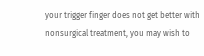your trigger finger does not get better with nonsurgical treatment, you may wish to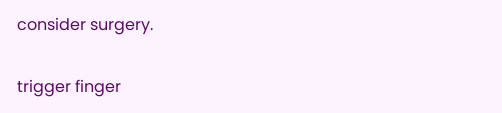consider surgery.

trigger finger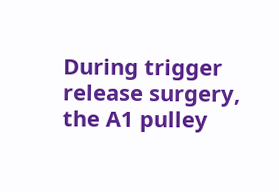During trigger release surgery, the A1 pulley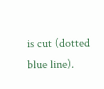is cut (dotted blue line).